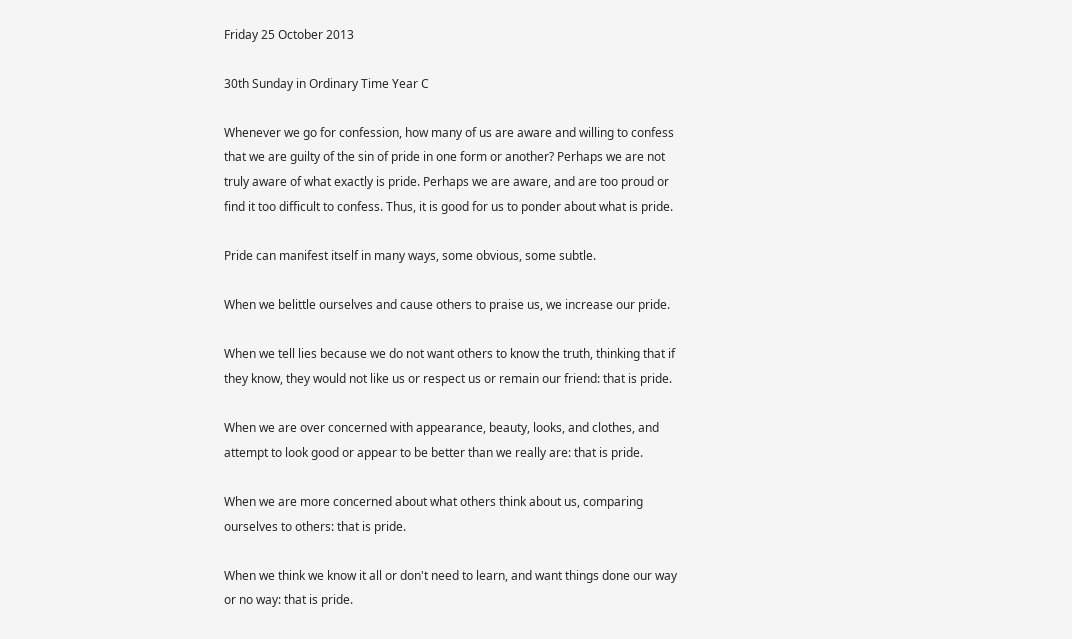Friday 25 October 2013

30th Sunday in Ordinary Time Year C

Whenever we go for confession, how many of us are aware and willing to confess that we are guilty of the sin of pride in one form or another? Perhaps we are not truly aware of what exactly is pride. Perhaps we are aware, and are too proud or find it too difficult to confess. Thus, it is good for us to ponder about what is pride.

Pride can manifest itself in many ways, some obvious, some subtle.

When we belittle ourselves and cause others to praise us, we increase our pride.

When we tell lies because we do not want others to know the truth, thinking that if they know, they would not like us or respect us or remain our friend: that is pride.

When we are over concerned with appearance, beauty, looks, and clothes, and attempt to look good or appear to be better than we really are: that is pride.

When we are more concerned about what others think about us, comparing ourselves to others: that is pride.

When we think we know it all or don't need to learn, and want things done our way or no way: that is pride.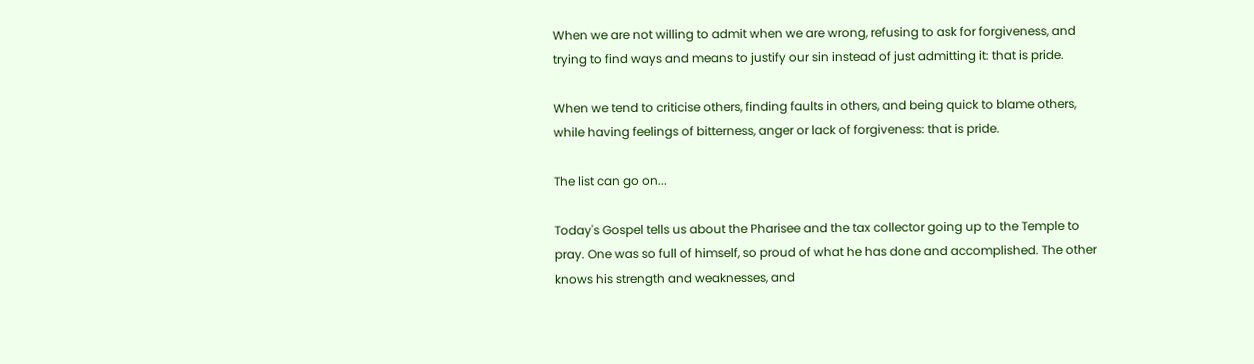When we are not willing to admit when we are wrong, refusing to ask for forgiveness, and trying to find ways and means to justify our sin instead of just admitting it: that is pride.

When we tend to criticise others, finding faults in others, and being quick to blame others, while having feelings of bitterness, anger or lack of forgiveness: that is pride.

The list can go on...

Today's Gospel tells us about the Pharisee and the tax collector going up to the Temple to pray. One was so full of himself, so proud of what he has done and accomplished. The other knows his strength and weaknesses, and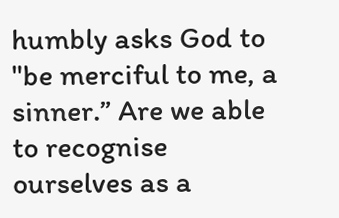humbly asks God to "be merciful to me, a sinner.” Are we able to recognise ourselves as a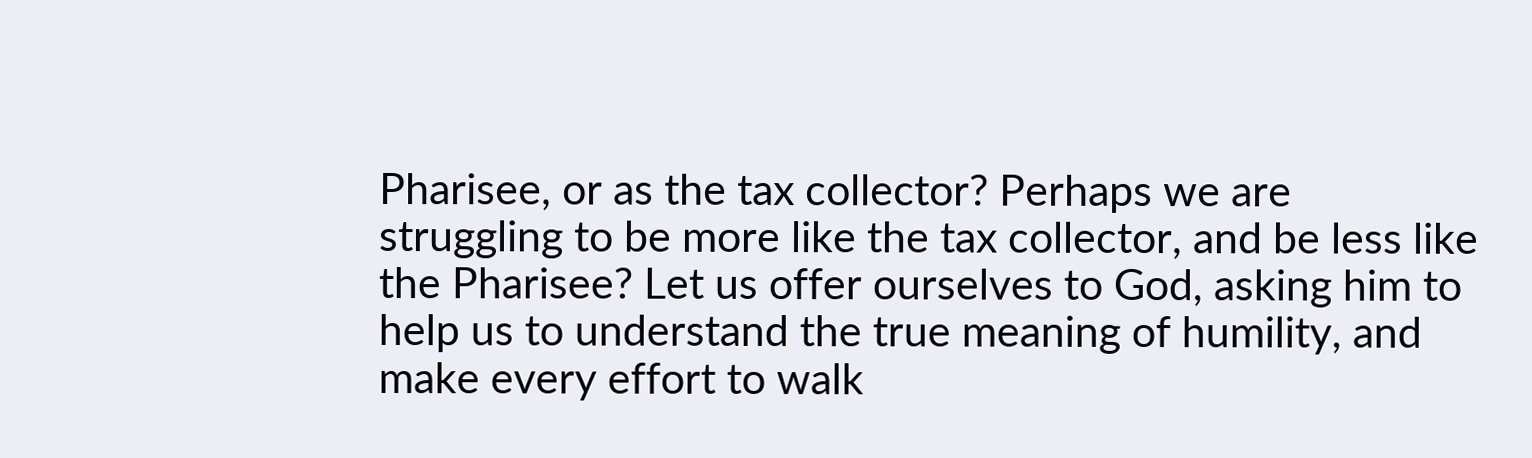Pharisee, or as the tax collector? Perhaps we are struggling to be more like the tax collector, and be less like the Pharisee? Let us offer ourselves to God, asking him to help us to understand the true meaning of humility, and make every effort to walk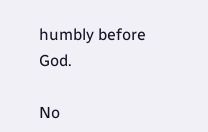humbly before God.

No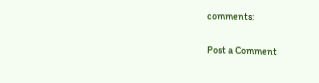comments:

Post a Comment